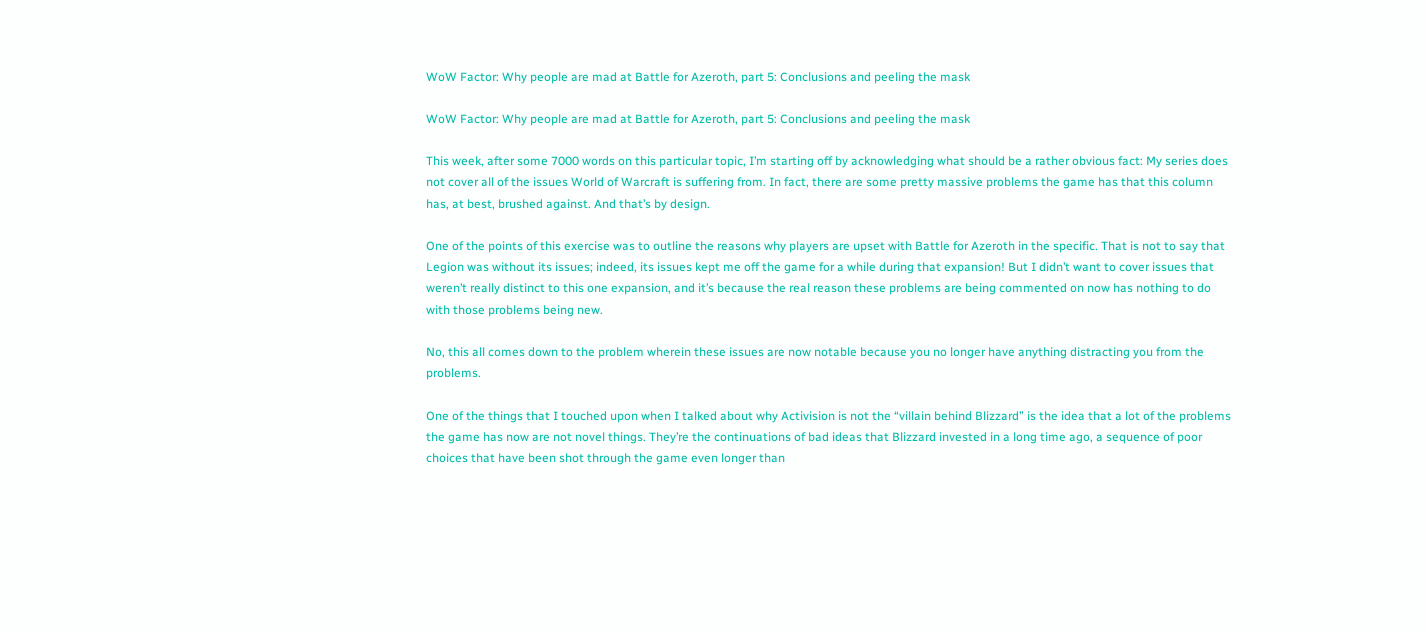WoW Factor: Why people are mad at Battle for Azeroth, part 5: Conclusions and peeling the mask

WoW Factor: Why people are mad at Battle for Azeroth, part 5: Conclusions and peeling the mask

This week, after some 7000 words on this particular topic, I’m starting off by acknowledging what should be a rather obvious fact: My series does not cover all of the issues World of Warcraft is suffering from. In fact, there are some pretty massive problems the game has that this column has, at best, brushed against. And that’s by design.

One of the points of this exercise was to outline the reasons why players are upset with Battle for Azeroth in the specific. That is not to say that Legion was without its issues; indeed, its issues kept me off the game for a while during that expansion! But I didn’t want to cover issues that weren’t really distinct to this one expansion, and it’s because the real reason these problems are being commented on now has nothing to do with those problems being new.

No, this all comes down to the problem wherein these issues are now notable because you no longer have anything distracting you from the problems.

One of the things that I touched upon when I talked about why Activision is not the “villain behind Blizzard” is the idea that a lot of the problems the game has now are not novel things. They’re the continuations of bad ideas that Blizzard invested in a long time ago, a sequence of poor choices that have been shot through the game even longer than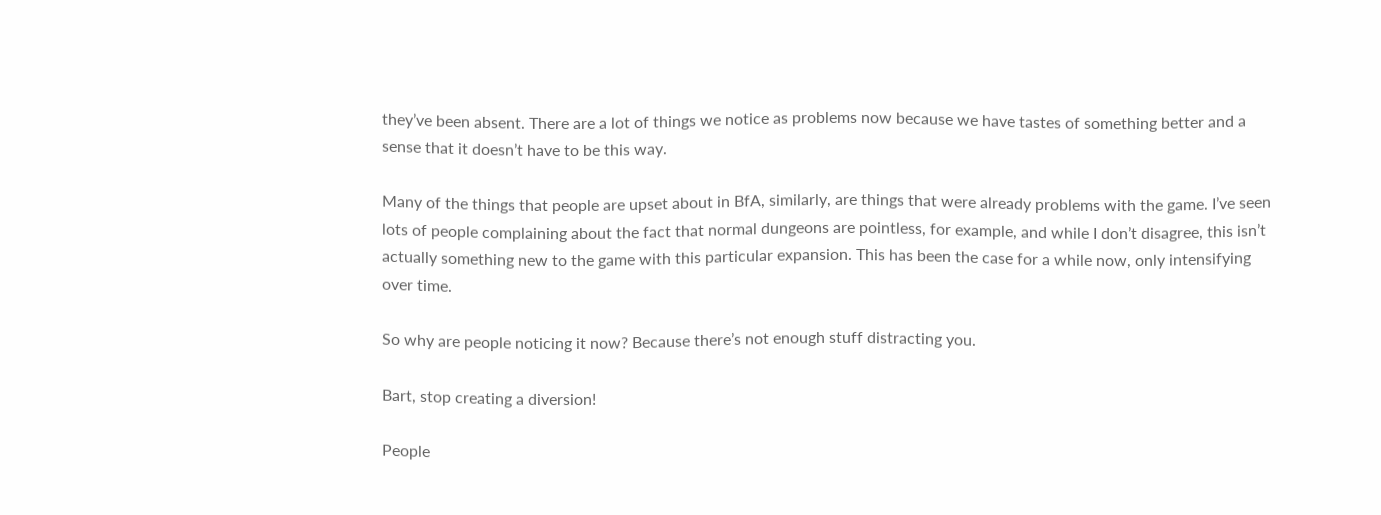they’ve been absent. There are a lot of things we notice as problems now because we have tastes of something better and a sense that it doesn’t have to be this way.

Many of the things that people are upset about in BfA, similarly, are things that were already problems with the game. I’ve seen lots of people complaining about the fact that normal dungeons are pointless, for example, and while I don’t disagree, this isn’t actually something new to the game with this particular expansion. This has been the case for a while now, only intensifying over time.

So why are people noticing it now? Because there’s not enough stuff distracting you.

Bart, stop creating a diversion!

People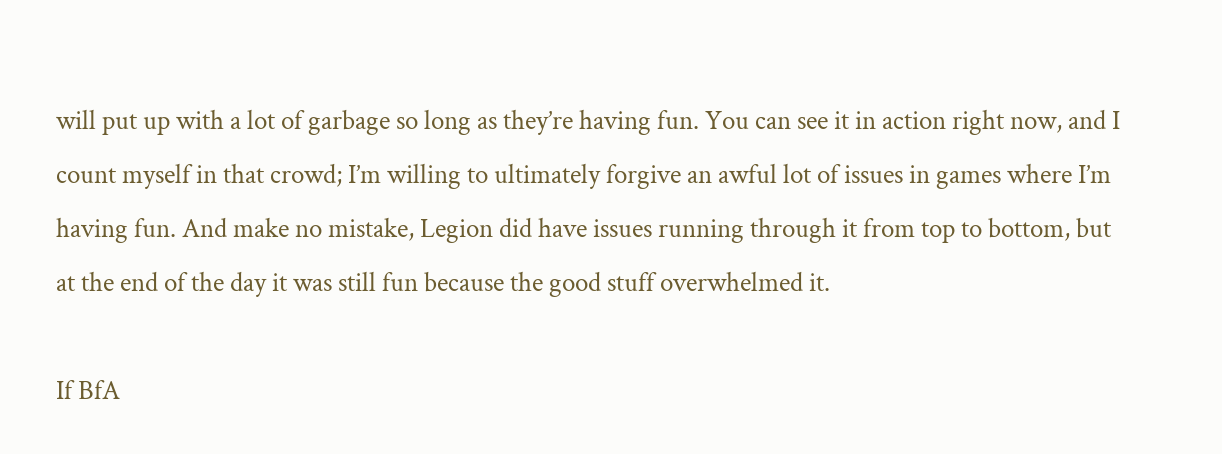will put up with a lot of garbage so long as they’re having fun. You can see it in action right now, and I count myself in that crowd; I’m willing to ultimately forgive an awful lot of issues in games where I’m having fun. And make no mistake, Legion did have issues running through it from top to bottom, but at the end of the day it was still fun because the good stuff overwhelmed it.

If BfA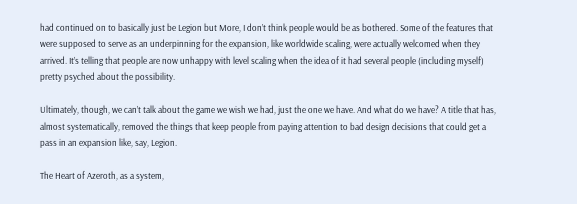had continued on to basically just be Legion but More, I don’t think people would be as bothered. Some of the features that were supposed to serve as an underpinning for the expansion, like worldwide scaling, were actually welcomed when they arrived. It’s telling that people are now unhappy with level scaling when the idea of it had several people (including myself) pretty psyched about the possibility.

Ultimately, though, we can’t talk about the game we wish we had, just the one we have. And what do we have? A title that has, almost systematically, removed the things that keep people from paying attention to bad design decisions that could get a pass in an expansion like, say, Legion.

The Heart of Azeroth, as a system,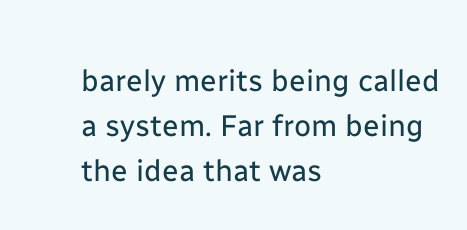barely merits being called a system. Far from being the idea that was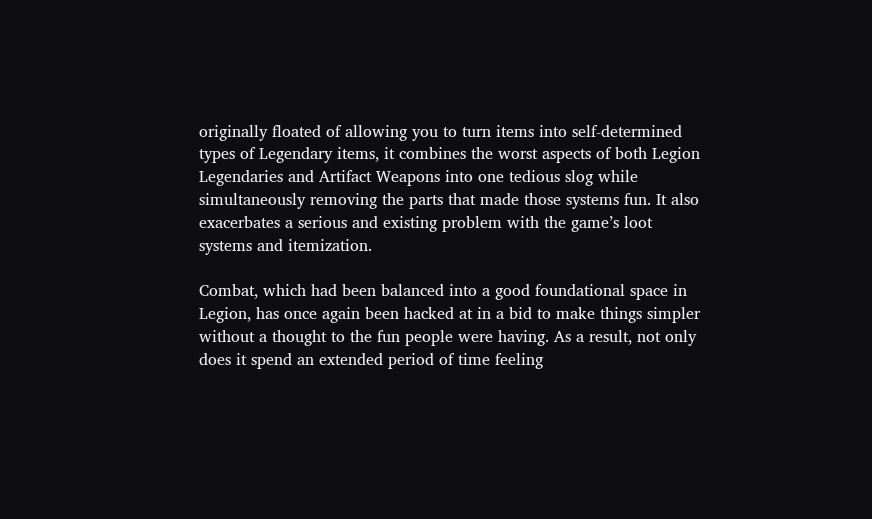originally floated of allowing you to turn items into self-determined types of Legendary items, it combines the worst aspects of both Legion Legendaries and Artifact Weapons into one tedious slog while simultaneously removing the parts that made those systems fun. It also exacerbates a serious and existing problem with the game’s loot systems and itemization.

Combat, which had been balanced into a good foundational space in Legion, has once again been hacked at in a bid to make things simpler without a thought to the fun people were having. As a result, not only does it spend an extended period of time feeling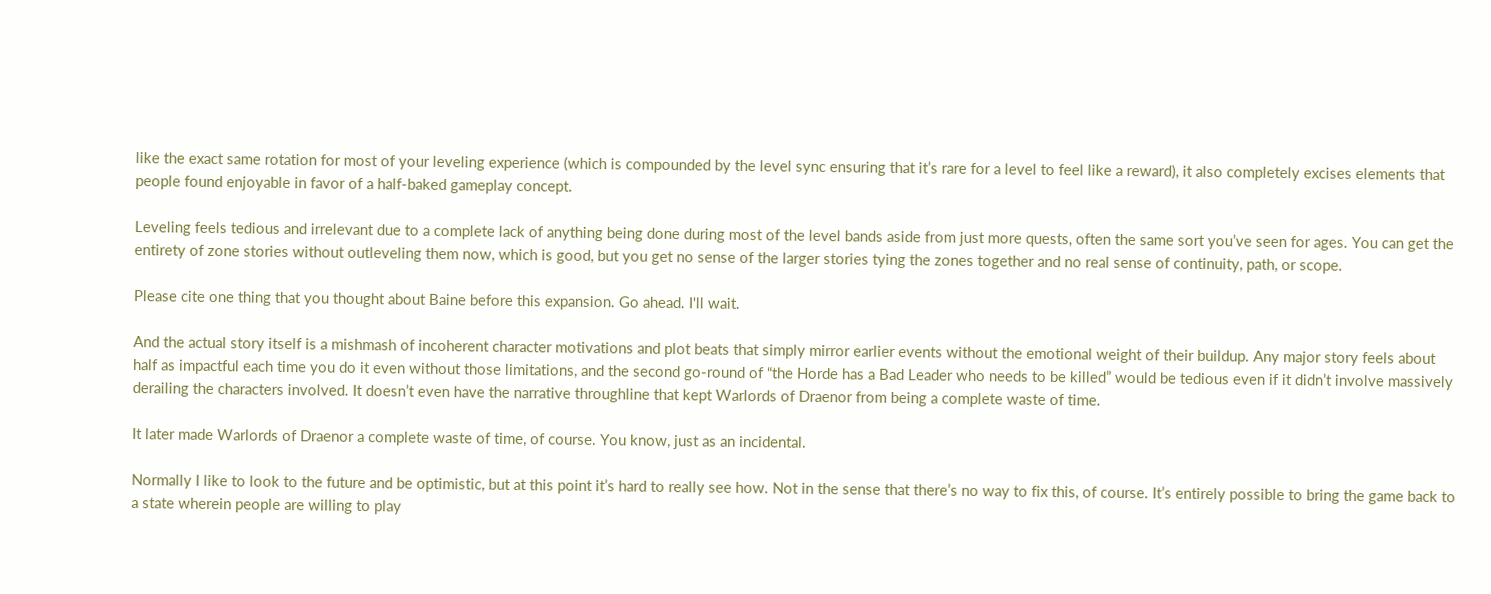like the exact same rotation for most of your leveling experience (which is compounded by the level sync ensuring that it’s rare for a level to feel like a reward), it also completely excises elements that people found enjoyable in favor of a half-baked gameplay concept.

Leveling feels tedious and irrelevant due to a complete lack of anything being done during most of the level bands aside from just more quests, often the same sort you’ve seen for ages. You can get the entirety of zone stories without outleveling them now, which is good, but you get no sense of the larger stories tying the zones together and no real sense of continuity, path, or scope.

Please cite one thing that you thought about Baine before this expansion. Go ahead. I'll wait.

And the actual story itself is a mishmash of incoherent character motivations and plot beats that simply mirror earlier events without the emotional weight of their buildup. Any major story feels about half as impactful each time you do it even without those limitations, and the second go-round of “the Horde has a Bad Leader who needs to be killed” would be tedious even if it didn’t involve massively derailing the characters involved. It doesn’t even have the narrative throughline that kept Warlords of Draenor from being a complete waste of time.

It later made Warlords of Draenor a complete waste of time, of course. You know, just as an incidental.

Normally I like to look to the future and be optimistic, but at this point it’s hard to really see how. Not in the sense that there’s no way to fix this, of course. It’s entirely possible to bring the game back to a state wherein people are willing to play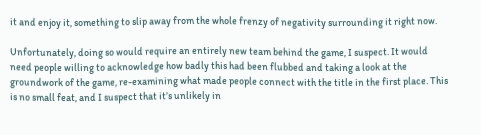it and enjoy it, something to slip away from the whole frenzy of negativity surrounding it right now.

Unfortunately, doing so would require an entirely new team behind the game, I suspect. It would need people willing to acknowledge how badly this had been flubbed and taking a look at the groundwork of the game, re-examining what made people connect with the title in the first place. This is no small feat, and I suspect that it’s unlikely in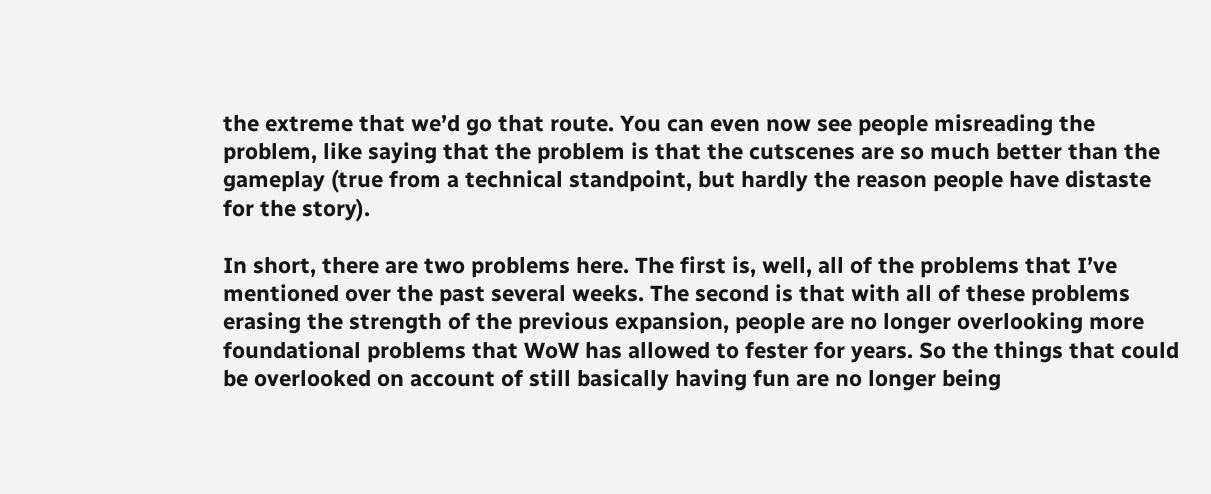the extreme that we’d go that route. You can even now see people misreading the problem, like saying that the problem is that the cutscenes are so much better than the gameplay (true from a technical standpoint, but hardly the reason people have distaste for the story).

In short, there are two problems here. The first is, well, all of the problems that I’ve mentioned over the past several weeks. The second is that with all of these problems erasing the strength of the previous expansion, people are no longer overlooking more foundational problems that WoW has allowed to fester for years. So the things that could be overlooked on account of still basically having fun are no longer being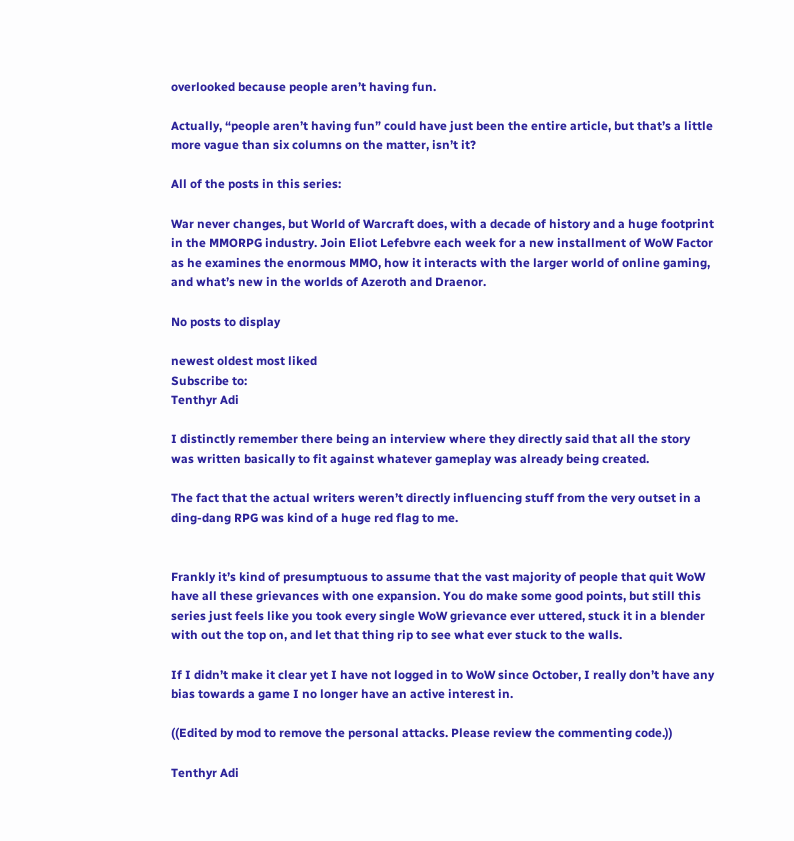overlooked because people aren’t having fun.

Actually, “people aren’t having fun” could have just been the entire article, but that’s a little more vague than six columns on the matter, isn’t it?

All of the posts in this series:

War never changes, but World of Warcraft does, with a decade of history and a huge footprint in the MMORPG industry. Join Eliot Lefebvre each week for a new installment of WoW Factor as he examines the enormous MMO, how it interacts with the larger world of online gaming, and what’s new in the worlds of Azeroth and Draenor.

No posts to display

newest oldest most liked
Subscribe to:
Tenthyr Adi

I distinctly remember there being an interview where they directly said that all the story was written basically to fit against whatever gameplay was already being created.

The fact that the actual writers weren’t directly influencing stuff from the very outset in a ding-dang RPG was kind of a huge red flag to me.


Frankly it’s kind of presumptuous to assume that the vast majority of people that quit WoW have all these grievances with one expansion. You do make some good points, but still this series just feels like you took every single WoW grievance ever uttered, stuck it in a blender with out the top on, and let that thing rip to see what ever stuck to the walls.

If I didn’t make it clear yet I have not logged in to WoW since October, I really don’t have any bias towards a game I no longer have an active interest in.

((Edited by mod to remove the personal attacks. Please review the commenting code.))

Tenthyr Adi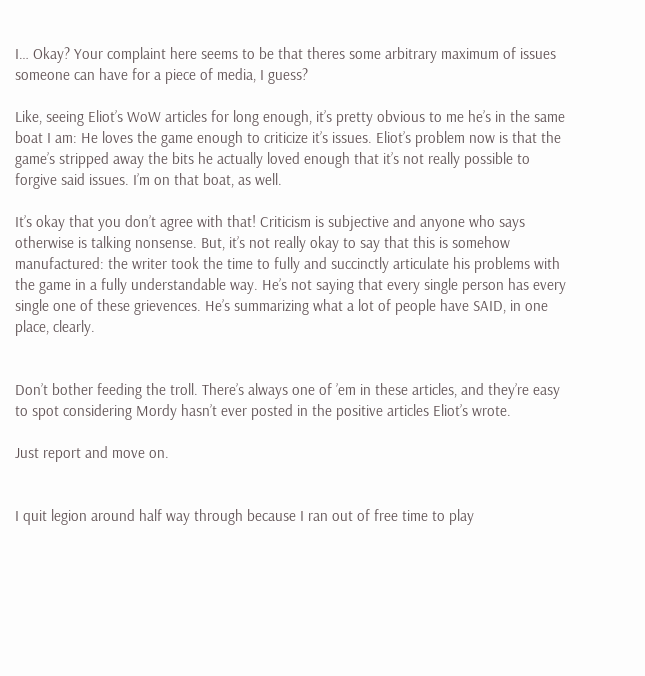I… Okay? Your complaint here seems to be that theres some arbitrary maximum of issues someone can have for a piece of media, I guess?

Like, seeing Eliot’s WoW articles for long enough, it’s pretty obvious to me he’s in the same boat I am: He loves the game enough to criticize it’s issues. Eliot’s problem now is that the game’s stripped away the bits he actually loved enough that it’s not really possible to forgive said issues. I’m on that boat, as well.

It’s okay that you don’t agree with that! Criticism is subjective and anyone who says otherwise is talking nonsense. But, it’s not really okay to say that this is somehow manufactured: the writer took the time to fully and succinctly articulate his problems with the game in a fully understandable way. He’s not saying that every single person has every single one of these grievences. He’s summarizing what a lot of people have SAID, in one place, clearly.


Don’t bother feeding the troll. There’s always one of ’em in these articles, and they’re easy to spot considering Mordy hasn’t ever posted in the positive articles Eliot’s wrote.

Just report and move on.


I quit legion around half way through because I ran out of free time to play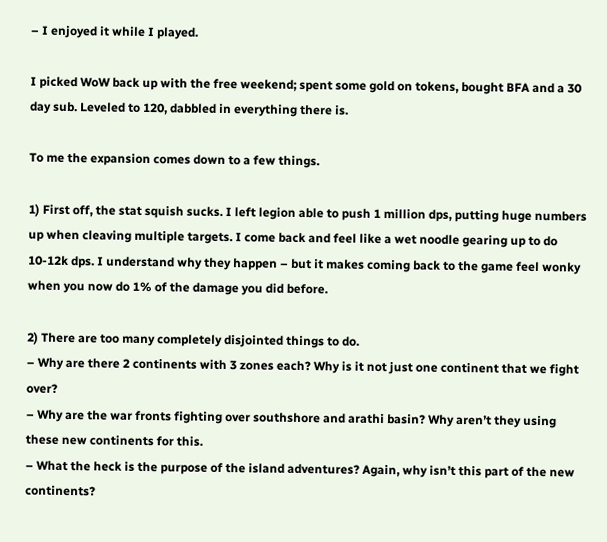– I enjoyed it while I played.

I picked WoW back up with the free weekend; spent some gold on tokens, bought BFA and a 30 day sub. Leveled to 120, dabbled in everything there is.

To me the expansion comes down to a few things.

1) First off, the stat squish sucks. I left legion able to push 1 million dps, putting huge numbers up when cleaving multiple targets. I come back and feel like a wet noodle gearing up to do 10-12k dps. I understand why they happen – but it makes coming back to the game feel wonky when you now do 1% of the damage you did before.

2) There are too many completely disjointed things to do.
– Why are there 2 continents with 3 zones each? Why is it not just one continent that we fight over?
– Why are the war fronts fighting over southshore and arathi basin? Why aren’t they using these new continents for this.
– What the heck is the purpose of the island adventures? Again, why isn’t this part of the new continents?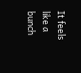It feels like a bunch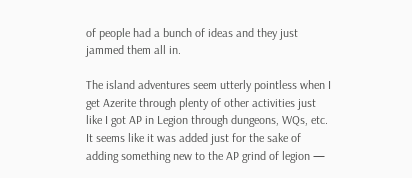of people had a bunch of ideas and they just jammed them all in.

The island adventures seem utterly pointless when I get Azerite through plenty of other activities just like I got AP in Legion through dungeons, WQs, etc. It seems like it was added just for the sake of adding something new to the AP grind of legion —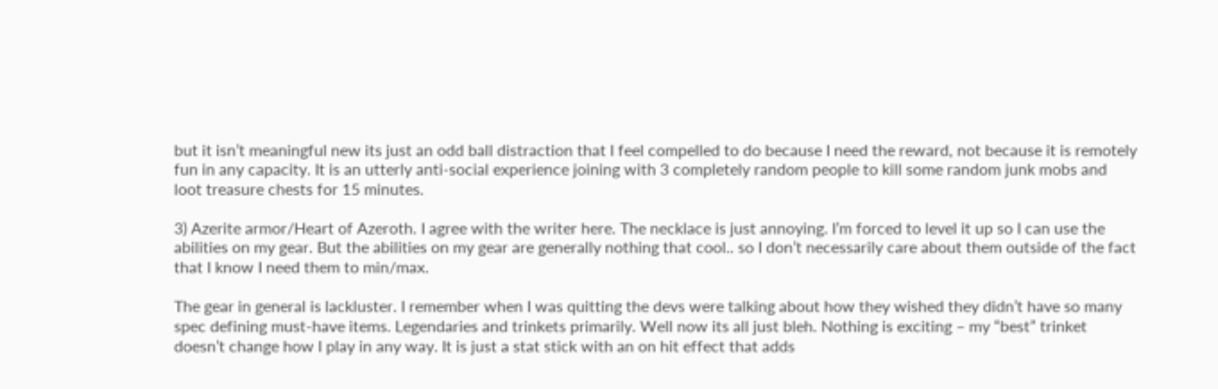but it isn’t meaningful new its just an odd ball distraction that I feel compelled to do because I need the reward, not because it is remotely fun in any capacity. It is an utterly anti-social experience joining with 3 completely random people to kill some random junk mobs and loot treasure chests for 15 minutes.

3) Azerite armor/Heart of Azeroth. I agree with the writer here. The necklace is just annoying. I’m forced to level it up so I can use the abilities on my gear. But the abilities on my gear are generally nothing that cool.. so I don’t necessarily care about them outside of the fact that I know I need them to min/max.

The gear in general is lackluster. I remember when I was quitting the devs were talking about how they wished they didn’t have so many spec defining must-have items. Legendaries and trinkets primarily. Well now its all just bleh. Nothing is exciting – my “best” trinket doesn’t change how I play in any way. It is just a stat stick with an on hit effect that adds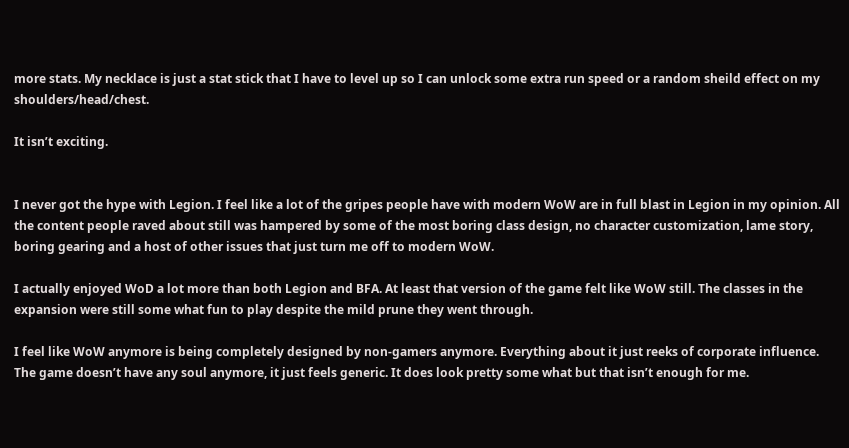more stats. My necklace is just a stat stick that I have to level up so I can unlock some extra run speed or a random sheild effect on my shoulders/head/chest.

It isn’t exciting.


I never got the hype with Legion. I feel like a lot of the gripes people have with modern WoW are in full blast in Legion in my opinion. All the content people raved about still was hampered by some of the most boring class design, no character customization, lame story, boring gearing and a host of other issues that just turn me off to modern WoW.

I actually enjoyed WoD a lot more than both Legion and BFA. At least that version of the game felt like WoW still. The classes in the expansion were still some what fun to play despite the mild prune they went through.

I feel like WoW anymore is being completely designed by non-gamers anymore. Everything about it just reeks of corporate influence. The game doesn’t have any soul anymore, it just feels generic. It does look pretty some what but that isn’t enough for me.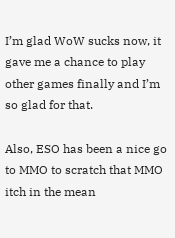I’m glad WoW sucks now, it gave me a chance to play other games finally and I’m so glad for that.

Also, ESO has been a nice go to MMO to scratch that MMO itch in the mean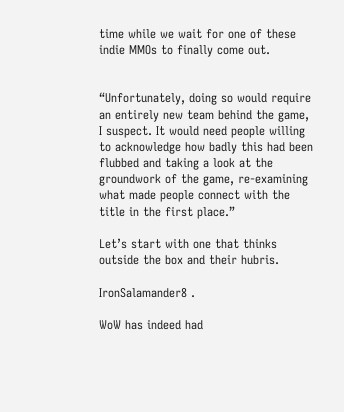time while we wait for one of these indie MMOs to finally come out.


“Unfortunately, doing so would require an entirely new team behind the game, I suspect. It would need people willing to acknowledge how badly this had been flubbed and taking a look at the groundwork of the game, re-examining what made people connect with the title in the first place.”

Let’s start with one that thinks outside the box and their hubris.

IronSalamander8 .

WoW has indeed had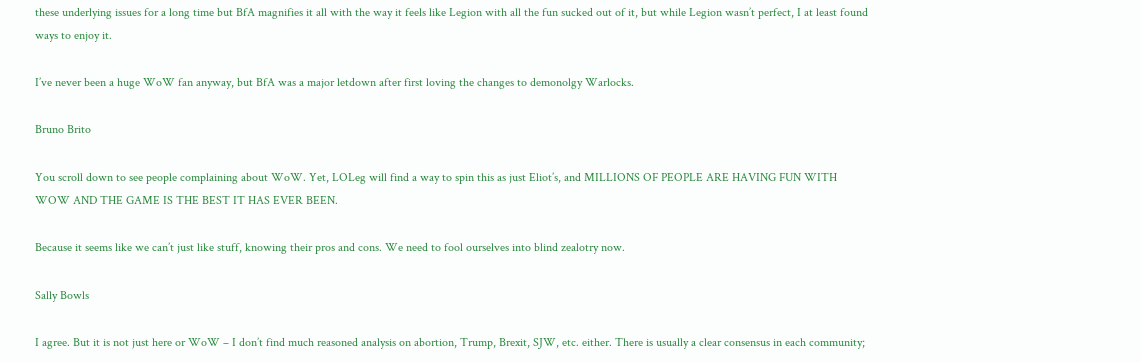these underlying issues for a long time but BfA magnifies it all with the way it feels like Legion with all the fun sucked out of it, but while Legion wasn’t perfect, I at least found ways to enjoy it.

I’ve never been a huge WoW fan anyway, but BfA was a major letdown after first loving the changes to demonolgy Warlocks.

Bruno Brito

You scroll down to see people complaining about WoW. Yet, LOLeg will find a way to spin this as just Eliot’s, and MILLIONS OF PEOPLE ARE HAVING FUN WITH WOW AND THE GAME IS THE BEST IT HAS EVER BEEN.

Because it seems like we can’t just like stuff, knowing their pros and cons. We need to fool ourselves into blind zealotry now.

Sally Bowls

I agree. But it is not just here or WoW – I don’t find much reasoned analysis on abortion, Trump, Brexit, SJW, etc. either. There is usually a clear consensus in each community;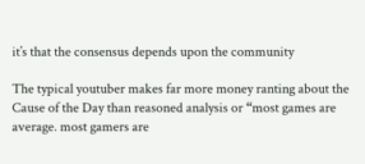it’s that the consensus depends upon the community

The typical youtuber makes far more money ranting about the Cause of the Day than reasoned analysis or “most games are average. most gamers are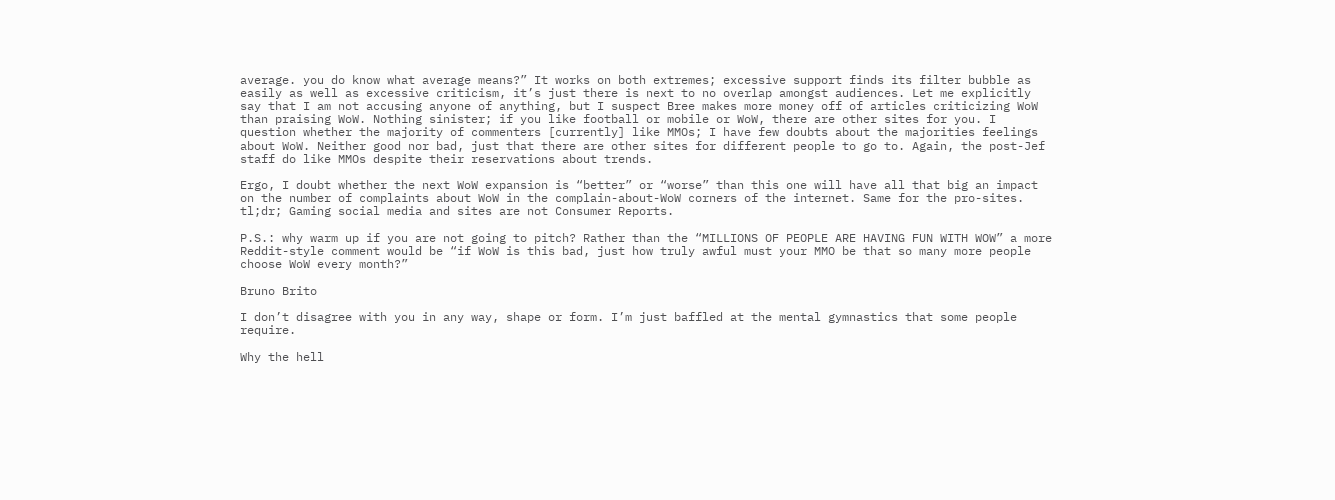average. you do know what average means?” It works on both extremes; excessive support finds its filter bubble as easily as well as excessive criticism, it’s just there is next to no overlap amongst audiences. Let me explicitly say that I am not accusing anyone of anything, but I suspect Bree makes more money off of articles criticizing WoW than praising WoW. Nothing sinister; if you like football or mobile or WoW, there are other sites for you. I question whether the majority of commenters [currently] like MMOs; I have few doubts about the majorities feelings about WoW. Neither good nor bad, just that there are other sites for different people to go to. Again, the post-Jef staff do like MMOs despite their reservations about trends.

Ergo, I doubt whether the next WoW expansion is “better” or “worse” than this one will have all that big an impact on the number of complaints about WoW in the complain-about-WoW corners of the internet. Same for the pro-sites. tl;dr; Gaming social media and sites are not Consumer Reports.

P.S.: why warm up if you are not going to pitch? Rather than the “MILLIONS OF PEOPLE ARE HAVING FUN WITH WOW” a more Reddit-style comment would be “if WoW is this bad, just how truly awful must your MMO be that so many more people choose WoW every month?”

Bruno Brito

I don’t disagree with you in any way, shape or form. I’m just baffled at the mental gymnastics that some people require.

Why the hell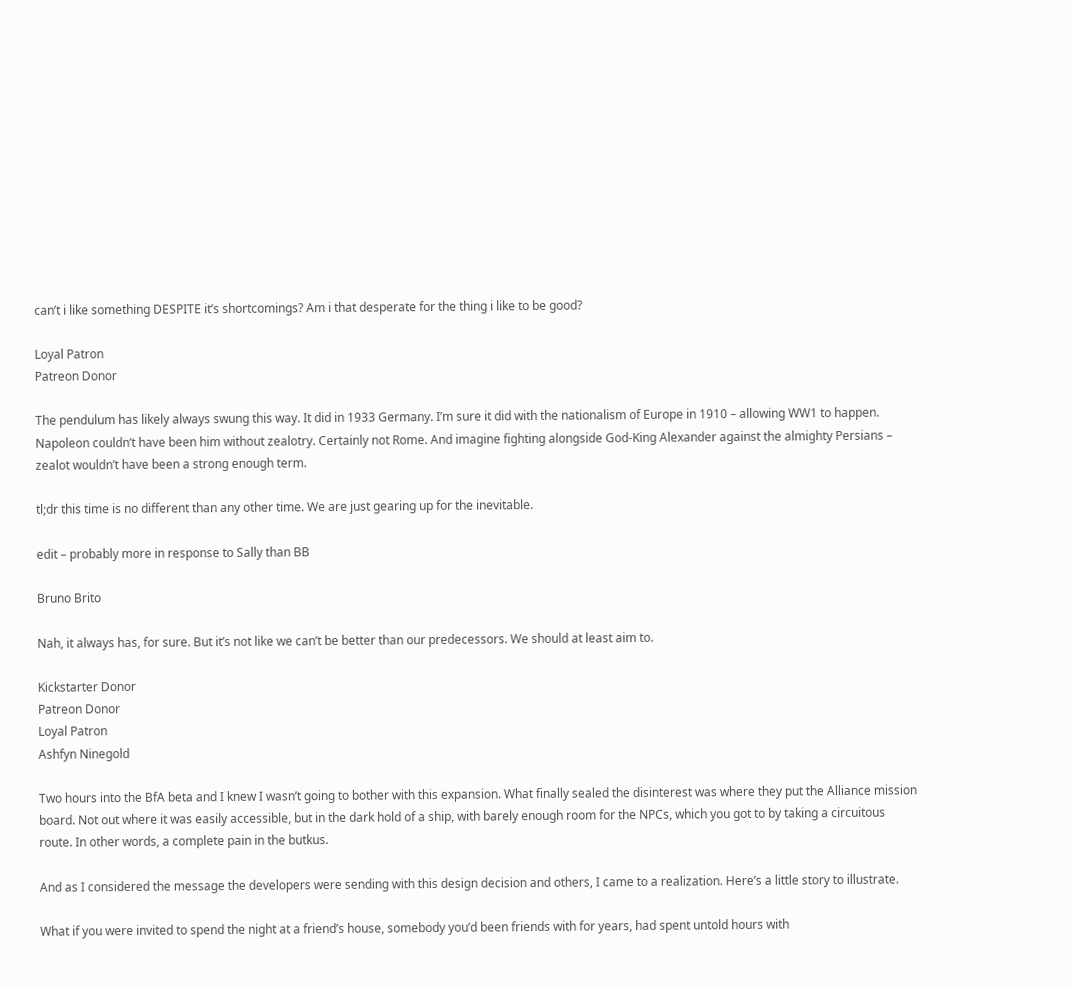can’t i like something DESPITE it’s shortcomings? Am i that desperate for the thing i like to be good?

Loyal Patron
Patreon Donor

The pendulum has likely always swung this way. It did in 1933 Germany. I’m sure it did with the nationalism of Europe in 1910 – allowing WW1 to happen. Napoleon couldn’t have been him without zealotry. Certainly not Rome. And imagine fighting alongside God-King Alexander against the almighty Persians – zealot wouldn’t have been a strong enough term.

tl;dr this time is no different than any other time. We are just gearing up for the inevitable.

edit – probably more in response to Sally than BB

Bruno Brito

Nah, it always has, for sure. But it’s not like we can’t be better than our predecessors. We should at least aim to.

Kickstarter Donor
Patreon Donor
Loyal Patron
Ashfyn Ninegold

Two hours into the BfA beta and I knew I wasn’t going to bother with this expansion. What finally sealed the disinterest was where they put the Alliance mission board. Not out where it was easily accessible, but in the dark hold of a ship, with barely enough room for the NPCs, which you got to by taking a circuitous route. In other words, a complete pain in the butkus.

And as I considered the message the developers were sending with this design decision and others, I came to a realization. Here’s a little story to illustrate.

What if you were invited to spend the night at a friend’s house, somebody you’d been friends with for years, had spent untold hours with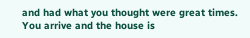and had what you thought were great times. You arrive and the house is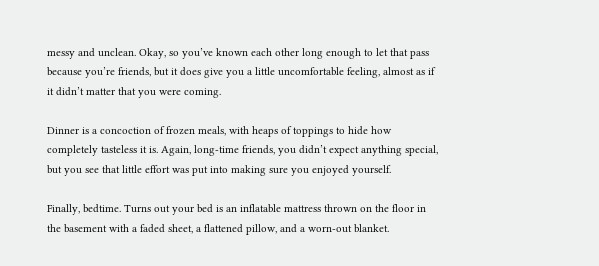messy and unclean. Okay, so you’ve known each other long enough to let that pass because you’re friends, but it does give you a little uncomfortable feeling, almost as if it didn’t matter that you were coming.

Dinner is a concoction of frozen meals, with heaps of toppings to hide how completely tasteless it is. Again, long-time friends, you didn’t expect anything special, but you see that little effort was put into making sure you enjoyed yourself.

Finally, bedtime. Turns out your bed is an inflatable mattress thrown on the floor in the basement with a faded sheet, a flattened pillow, and a worn-out blanket.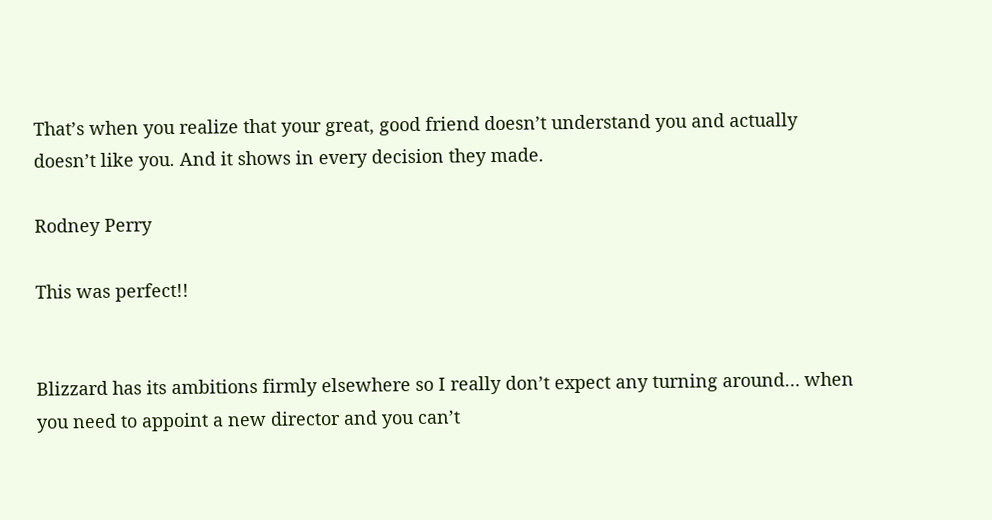That’s when you realize that your great, good friend doesn’t understand you and actually doesn’t like you. And it shows in every decision they made.

Rodney Perry

This was perfect!!


Blizzard has its ambitions firmly elsewhere so I really don’t expect any turning around… when you need to appoint a new director and you can’t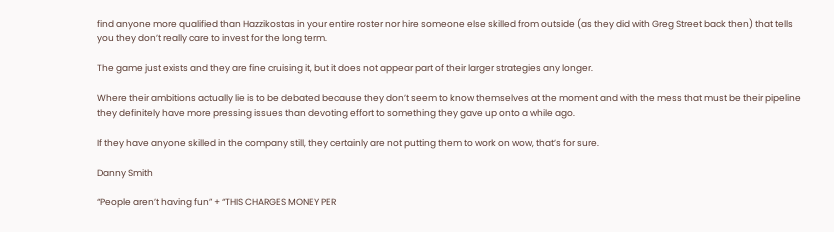find anyone more qualified than Hazzikostas in your entire roster nor hire someone else skilled from outside (as they did with Greg Street back then) that tells you they don’t really care to invest for the long term.

The game just exists and they are fine cruising it, but it does not appear part of their larger strategies any longer.

Where their ambitions actually lie is to be debated because they don’t seem to know themselves at the moment and with the mess that must be their pipeline they definitely have more pressing issues than devoting effort to something they gave up onto a while ago.

If they have anyone skilled in the company still, they certainly are not putting them to work on wow, that’s for sure.

Danny Smith

“People aren’t having fun” + “THIS CHARGES MONEY PER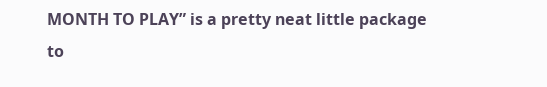MONTH TO PLAY” is a pretty neat little package to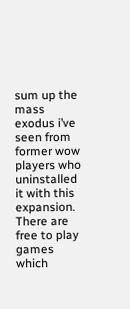sum up the mass exodus i’ve seen from former wow players who uninstalled it with this expansion. There are free to play games which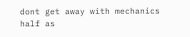dont get away with mechanics half as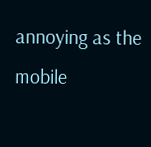annoying as the mobile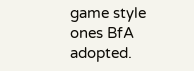game style ones BfA adopted.